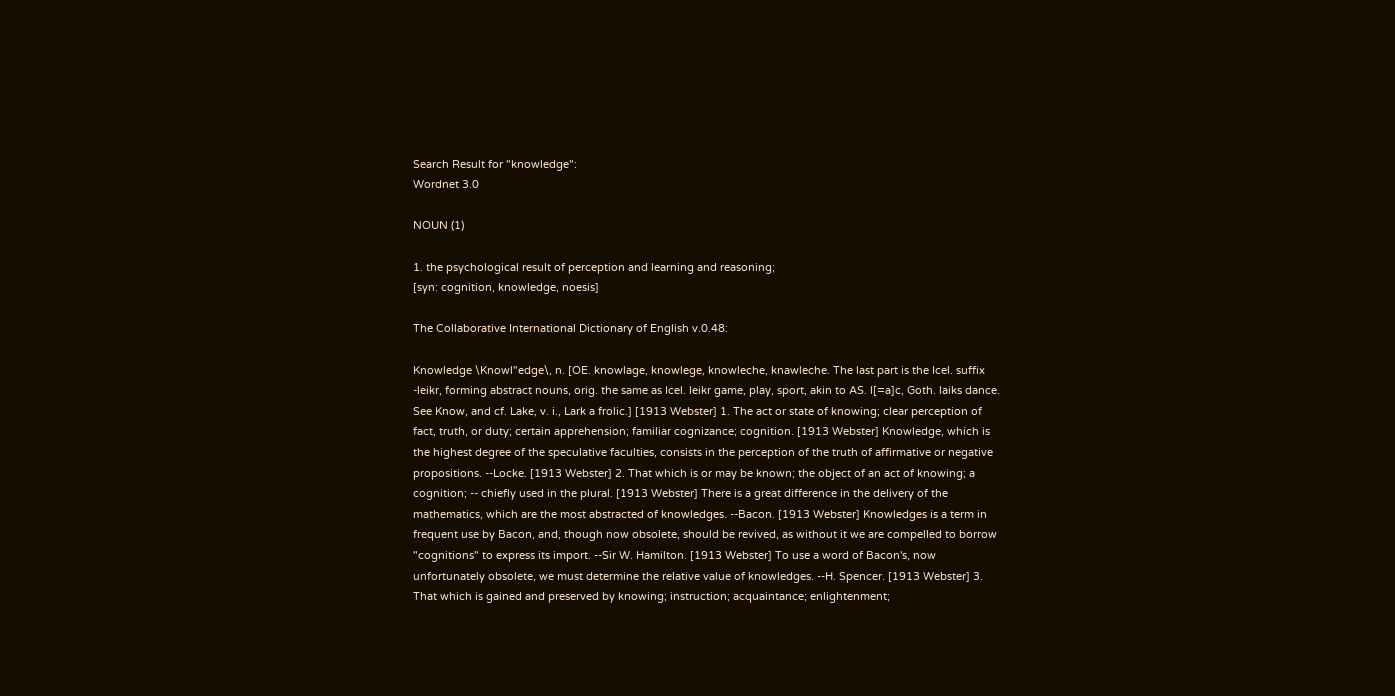Search Result for "knowledge":
Wordnet 3.0

NOUN (1)

1. the psychological result of perception and learning and reasoning;
[syn: cognition, knowledge, noesis]

The Collaborative International Dictionary of English v.0.48:

Knowledge \Knowl"edge\, n. [OE. knowlage, knowlege, knowleche, knawleche. The last part is the Icel. suffix -leikr, forming abstract nouns, orig. the same as Icel. leikr game, play, sport, akin to AS. l[=a]c, Goth. laiks dance. See Know, and cf. Lake, v. i., Lark a frolic.] [1913 Webster] 1. The act or state of knowing; clear perception of fact, truth, or duty; certain apprehension; familiar cognizance; cognition. [1913 Webster] Knowledge, which is the highest degree of the speculative faculties, consists in the perception of the truth of affirmative or negative propositions. --Locke. [1913 Webster] 2. That which is or may be known; the object of an act of knowing; a cognition; -- chiefly used in the plural. [1913 Webster] There is a great difference in the delivery of the mathematics, which are the most abstracted of knowledges. --Bacon. [1913 Webster] Knowledges is a term in frequent use by Bacon, and, though now obsolete, should be revived, as without it we are compelled to borrow "cognitions" to express its import. --Sir W. Hamilton. [1913 Webster] To use a word of Bacon's, now unfortunately obsolete, we must determine the relative value of knowledges. --H. Spencer. [1913 Webster] 3. That which is gained and preserved by knowing; instruction; acquaintance; enlightenment;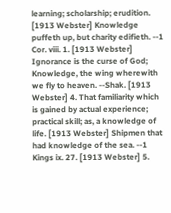learning; scholarship; erudition. [1913 Webster] Knowledge puffeth up, but charity edifieth. --1 Cor. viii. 1. [1913 Webster] Ignorance is the curse of God; Knowledge, the wing wherewith we fly to heaven. --Shak. [1913 Webster] 4. That familiarity which is gained by actual experience; practical skill; as, a knowledge of life. [1913 Webster] Shipmen that had knowledge of the sea. --1 Kings ix. 27. [1913 Webster] 5.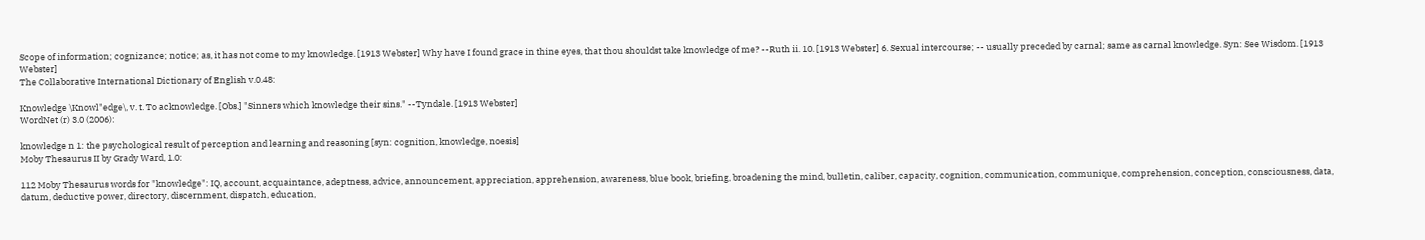Scope of information; cognizance; notice; as, it has not come to my knowledge. [1913 Webster] Why have I found grace in thine eyes, that thou shouldst take knowledge of me? --Ruth ii. 10. [1913 Webster] 6. Sexual intercourse; -- usually preceded by carnal; same as carnal knowledge. Syn: See Wisdom. [1913 Webster]
The Collaborative International Dictionary of English v.0.48:

Knowledge \Knowl"edge\, v. t. To acknowledge. [Obs.] "Sinners which knowledge their sins." --Tyndale. [1913 Webster]
WordNet (r) 3.0 (2006):

knowledge n 1: the psychological result of perception and learning and reasoning [syn: cognition, knowledge, noesis]
Moby Thesaurus II by Grady Ward, 1.0:

112 Moby Thesaurus words for "knowledge": IQ, account, acquaintance, adeptness, advice, announcement, appreciation, apprehension, awareness, blue book, briefing, broadening the mind, bulletin, caliber, capacity, cognition, communication, communique, comprehension, conception, consciousness, data, datum, deductive power, directory, discernment, dispatch, education,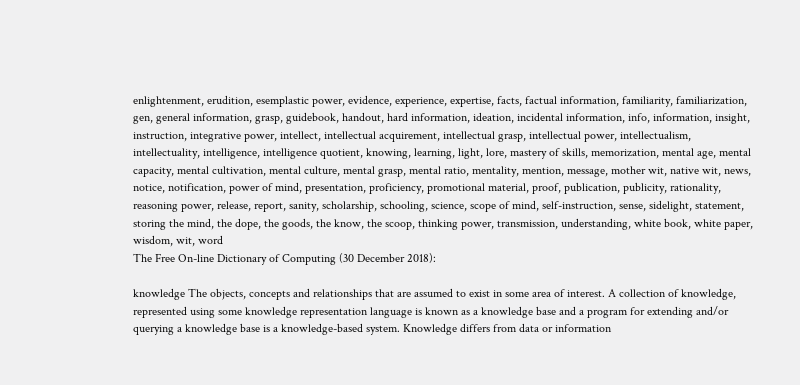enlightenment, erudition, esemplastic power, evidence, experience, expertise, facts, factual information, familiarity, familiarization, gen, general information, grasp, guidebook, handout, hard information, ideation, incidental information, info, information, insight, instruction, integrative power, intellect, intellectual acquirement, intellectual grasp, intellectual power, intellectualism, intellectuality, intelligence, intelligence quotient, knowing, learning, light, lore, mastery of skills, memorization, mental age, mental capacity, mental cultivation, mental culture, mental grasp, mental ratio, mentality, mention, message, mother wit, native wit, news, notice, notification, power of mind, presentation, proficiency, promotional material, proof, publication, publicity, rationality, reasoning power, release, report, sanity, scholarship, schooling, science, scope of mind, self-instruction, sense, sidelight, statement, storing the mind, the dope, the goods, the know, the scoop, thinking power, transmission, understanding, white book, white paper, wisdom, wit, word
The Free On-line Dictionary of Computing (30 December 2018):

knowledge The objects, concepts and relationships that are assumed to exist in some area of interest. A collection of knowledge, represented using some knowledge representation language is known as a knowledge base and a program for extending and/or querying a knowledge base is a knowledge-based system. Knowledge differs from data or information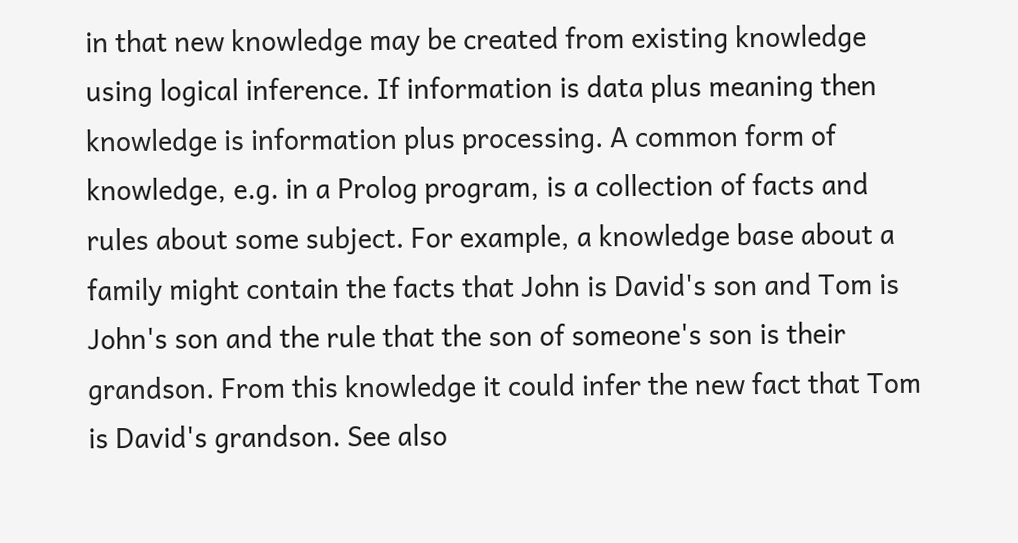in that new knowledge may be created from existing knowledge using logical inference. If information is data plus meaning then knowledge is information plus processing. A common form of knowledge, e.g. in a Prolog program, is a collection of facts and rules about some subject. For example, a knowledge base about a family might contain the facts that John is David's son and Tom is John's son and the rule that the son of someone's son is their grandson. From this knowledge it could infer the new fact that Tom is David's grandson. See also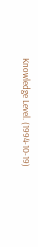Knowledge Level. (1994-10-19)